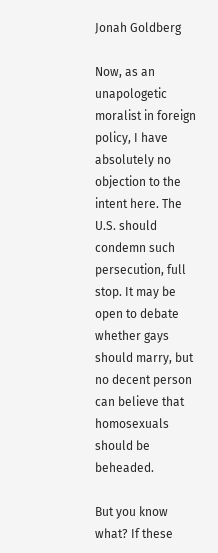Jonah Goldberg

Now, as an unapologetic moralist in foreign policy, I have absolutely no objection to the intent here. The U.S. should condemn such persecution, full stop. It may be open to debate whether gays should marry, but no decent person can believe that homosexuals should be beheaded.

But you know what? If these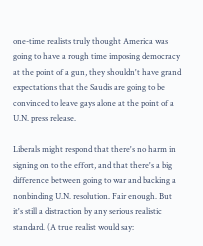one-time realists truly thought America was going to have a rough time imposing democracy at the point of a gun, they shouldn't have grand expectations that the Saudis are going to be convinced to leave gays alone at the point of a U.N. press release.

Liberals might respond that there's no harm in signing on to the effort, and that there's a big difference between going to war and backing a nonbinding U.N. resolution. Fair enough. But it's still a distraction by any serious realistic standard. (A true realist would say: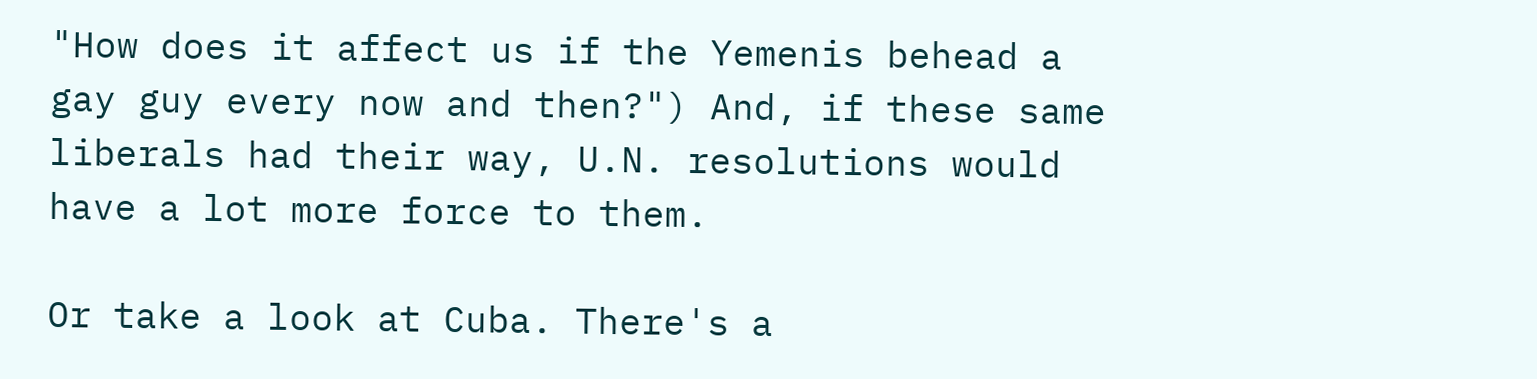"How does it affect us if the Yemenis behead a gay guy every now and then?") And, if these same liberals had their way, U.N. resolutions would have a lot more force to them.

Or take a look at Cuba. There's a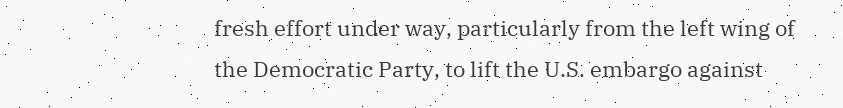fresh effort under way, particularly from the left wing of the Democratic Party, to lift the U.S. embargo against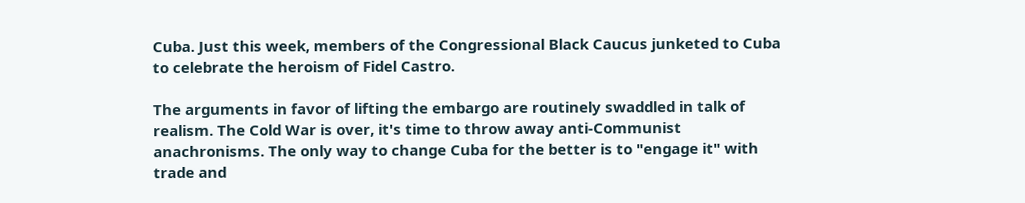Cuba. Just this week, members of the Congressional Black Caucus junketed to Cuba to celebrate the heroism of Fidel Castro.

The arguments in favor of lifting the embargo are routinely swaddled in talk of realism. The Cold War is over, it's time to throw away anti-Communist anachronisms. The only way to change Cuba for the better is to "engage it" with trade and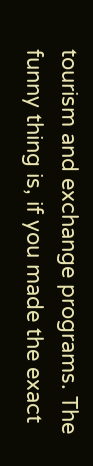tourism and exchange programs. The funny thing is, if you made the exact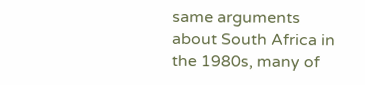same arguments about South Africa in the 1980s, many of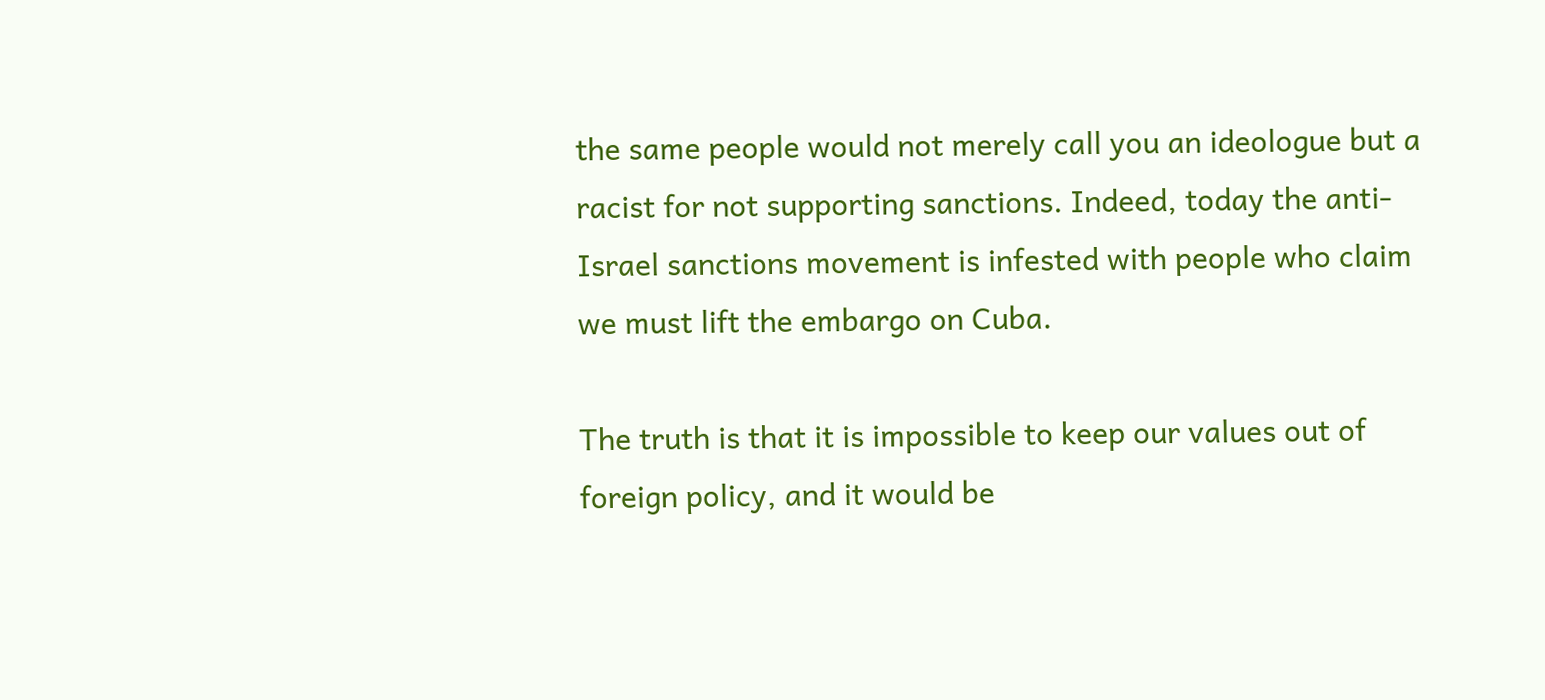the same people would not merely call you an ideologue but a racist for not supporting sanctions. Indeed, today the anti-Israel sanctions movement is infested with people who claim we must lift the embargo on Cuba.

The truth is that it is impossible to keep our values out of foreign policy, and it would be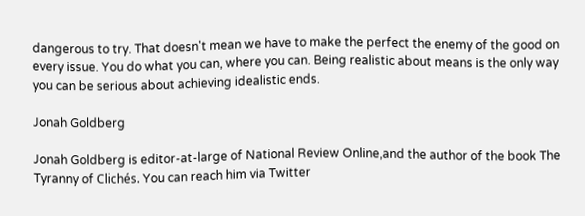dangerous to try. That doesn't mean we have to make the perfect the enemy of the good on every issue. You do what you can, where you can. Being realistic about means is the only way you can be serious about achieving idealistic ends.

Jonah Goldberg

Jonah Goldberg is editor-at-large of National Review Online,and the author of the book The Tyranny of Clichés. You can reach him via Twitter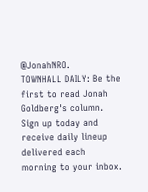@JonahNRO.
TOWNHALL DAILY: Be the first to read Jonah Goldberg's column. Sign up today and receive daily lineup delivered each morning to your inbox.